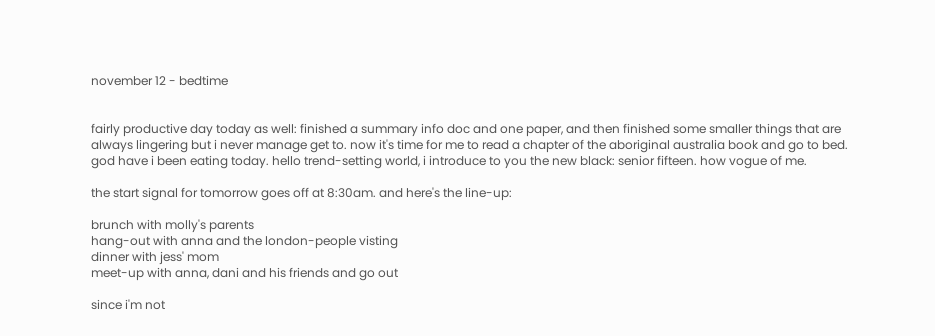november 12 - bedtime


fairly productive day today as well: finished a summary info doc and one paper, and then finished some smaller things that are always lingering but i never manage get to. now it's time for me to read a chapter of the aboriginal australia book and go to bed. god have i been eating today. hello trend-setting world, i introduce to you the new black: senior fifteen. how vogue of me.

the start signal for tomorrow goes off at 8:30am. and here's the line-up:

brunch with molly's parents
hang-out with anna and the london-people visting
dinner with jess' mom
meet-up with anna, dani and his friends and go out

since i'm not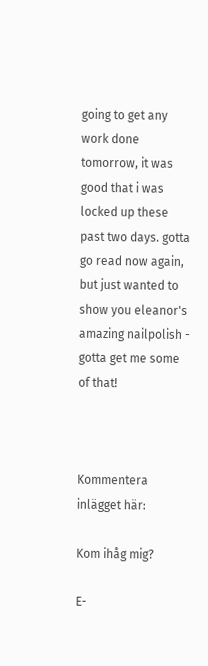going to get any work done tomorrow, it was good that i was locked up these past two days. gotta go read now again, but just wanted to show you eleanor's amazing nailpolish - gotta get me some of that!



Kommentera inlägget här:

Kom ihåg mig?

E-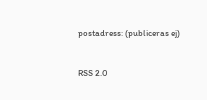postadress: (publiceras ej)



RSS 2.0